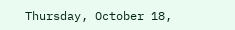Thursday, October 18,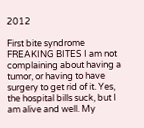2012

First bite syndrome FREAKING BITES I am not complaining about having a tumor, or having to have surgery to get rid of it. Yes, the hospital bills suck, but I am alive and well. My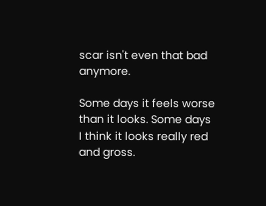scar isn't even that bad anymore.

Some days it feels worse than it looks. Some days I think it looks really red and gross.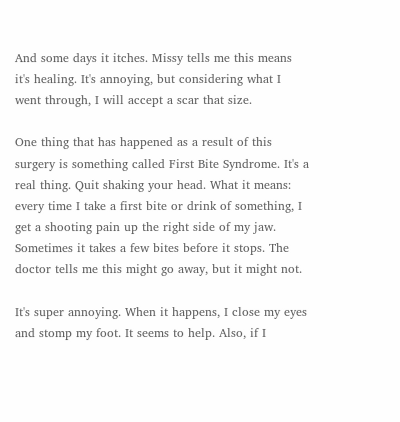And some days it itches. Missy tells me this means it's healing. It's annoying, but considering what I went through, I will accept a scar that size.

One thing that has happened as a result of this surgery is something called First Bite Syndrome. It's a real thing. Quit shaking your head. What it means: every time I take a first bite or drink of something, I get a shooting pain up the right side of my jaw. Sometimes it takes a few bites before it stops. The doctor tells me this might go away, but it might not.

It's super annoying. When it happens, I close my eyes and stomp my foot. It seems to help. Also, if I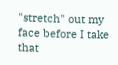"stretch" out my face before I take that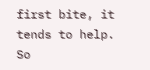first bite, it tends to help. So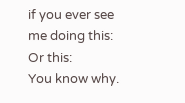if you ever see me doing this:
Or this:
You know why.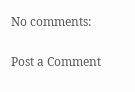No comments:

Post a Comment